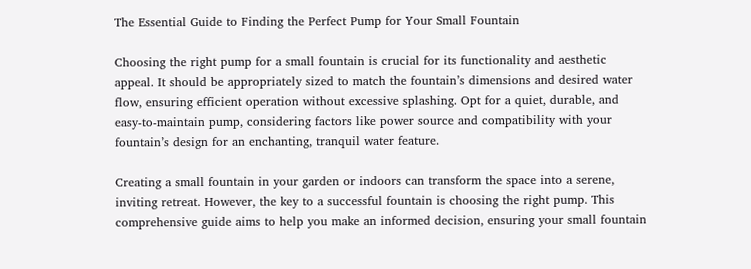The Essential Guide to Finding the Perfect Pump for Your Small Fountain

Choosing the right pump for a small fountain is crucial for its functionality and aesthetic appeal. It should be appropriately sized to match the fountain’s dimensions and desired water flow, ensuring efficient operation without excessive splashing. Opt for a quiet, durable, and easy-to-maintain pump, considering factors like power source and compatibility with your fountain’s design for an enchanting, tranquil water feature.

Creating a small fountain in your garden or indoors can transform the space into a serene, inviting retreat. However, the key to a successful fountain is choosing the right pump. This comprehensive guide aims to help you make an informed decision, ensuring your small fountain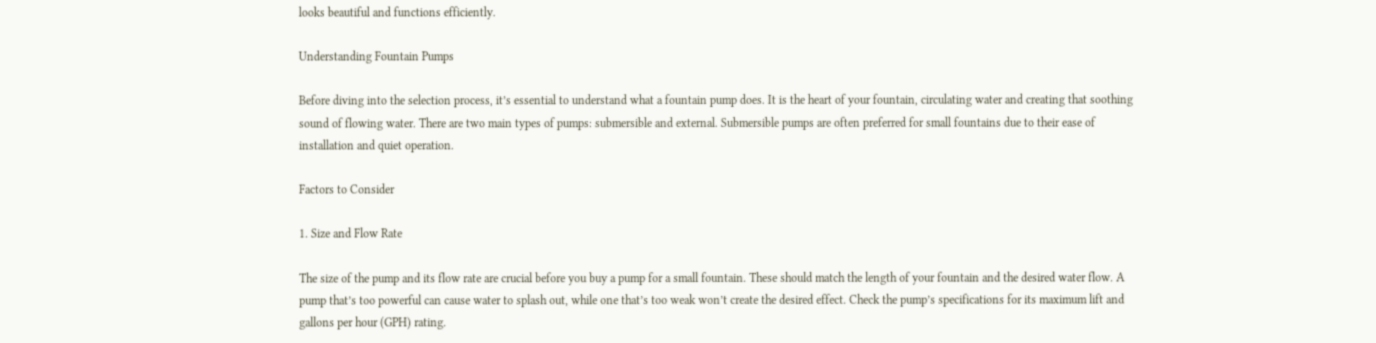looks beautiful and functions efficiently.

Understanding Fountain Pumps

Before diving into the selection process, it’s essential to understand what a fountain pump does. It is the heart of your fountain, circulating water and creating that soothing sound of flowing water. There are two main types of pumps: submersible and external. Submersible pumps are often preferred for small fountains due to their ease of installation and quiet operation.

Factors to Consider

1. Size and Flow Rate

The size of the pump and its flow rate are crucial before you buy a pump for a small fountain. These should match the length of your fountain and the desired water flow. A pump that’s too powerful can cause water to splash out, while one that’s too weak won’t create the desired effect. Check the pump’s specifications for its maximum lift and gallons per hour (GPH) rating.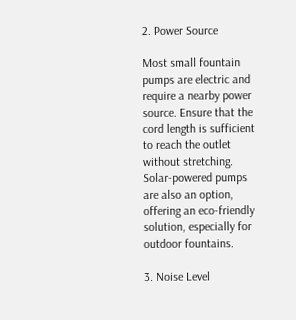2. Power Source

Most small fountain pumps are electric and require a nearby power source. Ensure that the cord length is sufficient to reach the outlet without stretching. Solar-powered pumps are also an option, offering an eco-friendly solution, especially for outdoor fountains.

3. Noise Level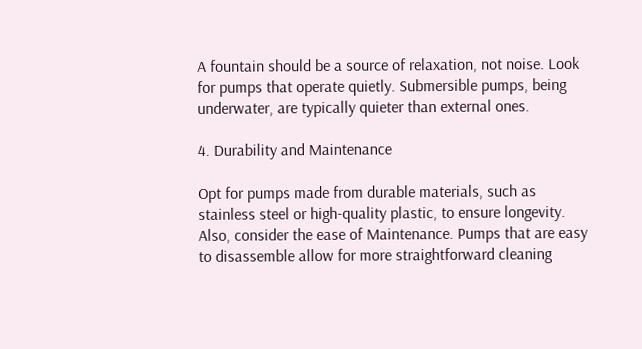A fountain should be a source of relaxation, not noise. Look for pumps that operate quietly. Submersible pumps, being underwater, are typically quieter than external ones.

4. Durability and Maintenance

Opt for pumps made from durable materials, such as stainless steel or high-quality plastic, to ensure longevity. Also, consider the ease of Maintenance. Pumps that are easy to disassemble allow for more straightforward cleaning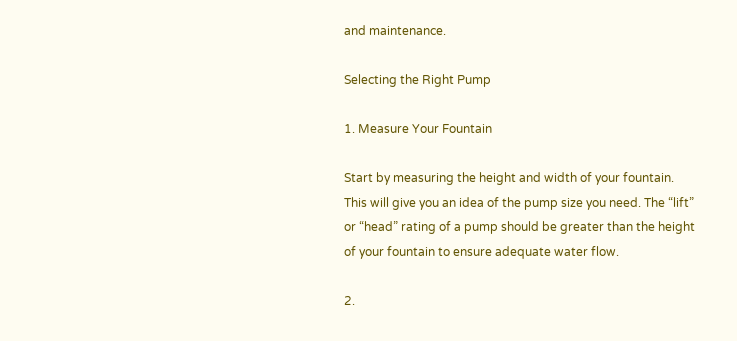and maintenance.

Selecting the Right Pump

1. Measure Your Fountain

Start by measuring the height and width of your fountain. This will give you an idea of the pump size you need. The “lift” or “head” rating of a pump should be greater than the height of your fountain to ensure adequate water flow.

2.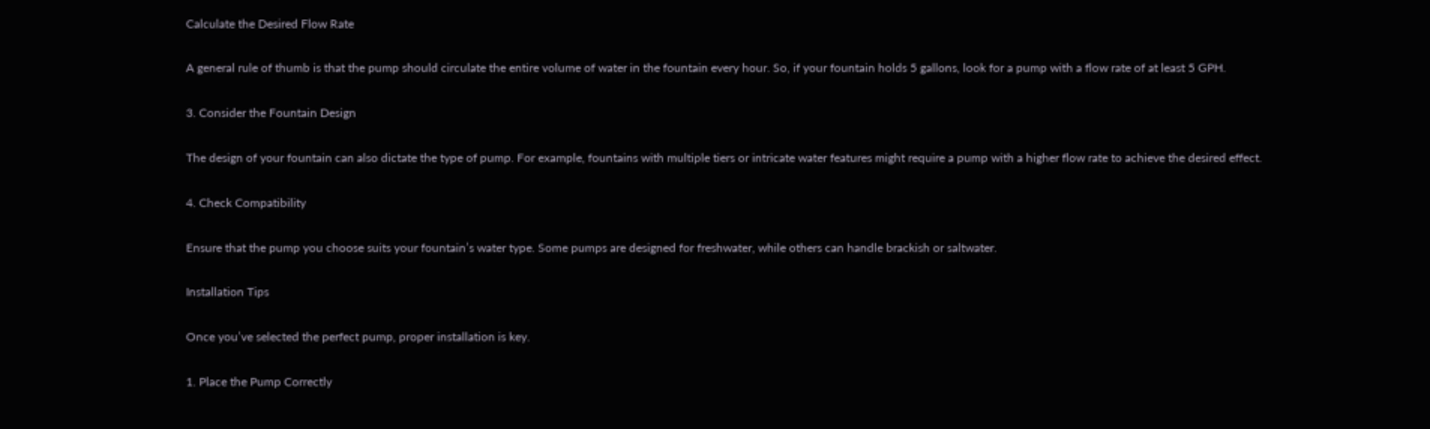Calculate the Desired Flow Rate

A general rule of thumb is that the pump should circulate the entire volume of water in the fountain every hour. So, if your fountain holds 5 gallons, look for a pump with a flow rate of at least 5 GPH.

3. Consider the Fountain Design

The design of your fountain can also dictate the type of pump. For example, fountains with multiple tiers or intricate water features might require a pump with a higher flow rate to achieve the desired effect.

4. Check Compatibility

Ensure that the pump you choose suits your fountain’s water type. Some pumps are designed for freshwater, while others can handle brackish or saltwater.

Installation Tips

Once you’ve selected the perfect pump, proper installation is key.

1. Place the Pump Correctly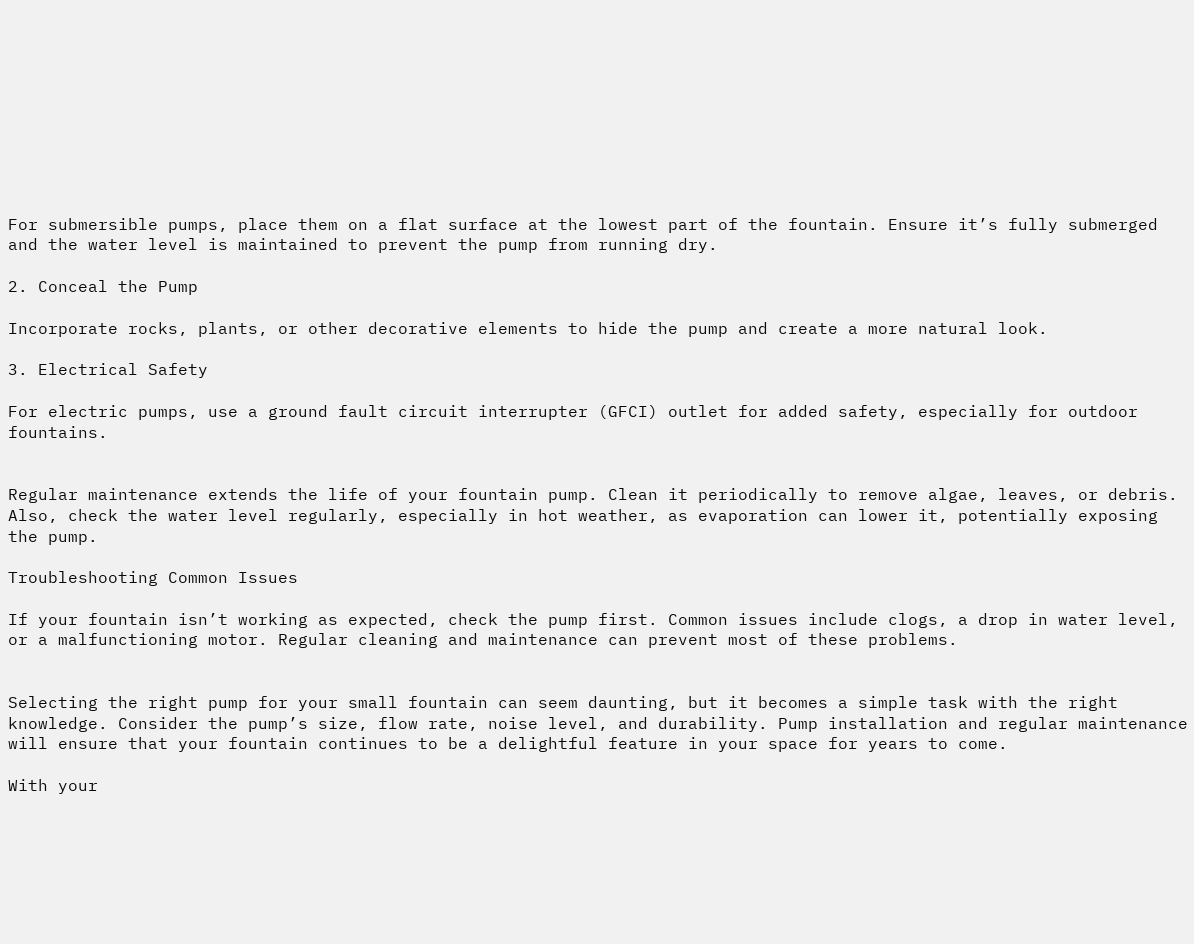For submersible pumps, place them on a flat surface at the lowest part of the fountain. Ensure it’s fully submerged and the water level is maintained to prevent the pump from running dry.

2. Conceal the Pump

Incorporate rocks, plants, or other decorative elements to hide the pump and create a more natural look.

3. Electrical Safety

For electric pumps, use a ground fault circuit interrupter (GFCI) outlet for added safety, especially for outdoor fountains.


Regular maintenance extends the life of your fountain pump. Clean it periodically to remove algae, leaves, or debris. Also, check the water level regularly, especially in hot weather, as evaporation can lower it, potentially exposing the pump.

Troubleshooting Common Issues

If your fountain isn’t working as expected, check the pump first. Common issues include clogs, a drop in water level, or a malfunctioning motor. Regular cleaning and maintenance can prevent most of these problems.


Selecting the right pump for your small fountain can seem daunting, but it becomes a simple task with the right knowledge. Consider the pump’s size, flow rate, noise level, and durability. Pump installation and regular maintenance will ensure that your fountain continues to be a delightful feature in your space for years to come.

With your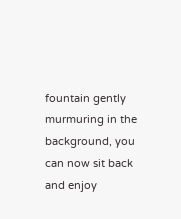fountain gently murmuring in the background, you can now sit back and enjoy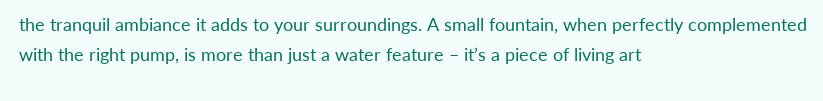the tranquil ambiance it adds to your surroundings. A small fountain, when perfectly complemented with the right pump, is more than just a water feature – it’s a piece of living art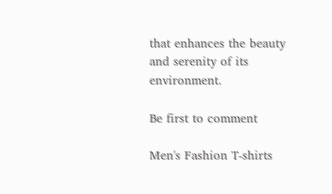that enhances the beauty and serenity of its environment.

Be first to comment

Men's Fashion T-shirts